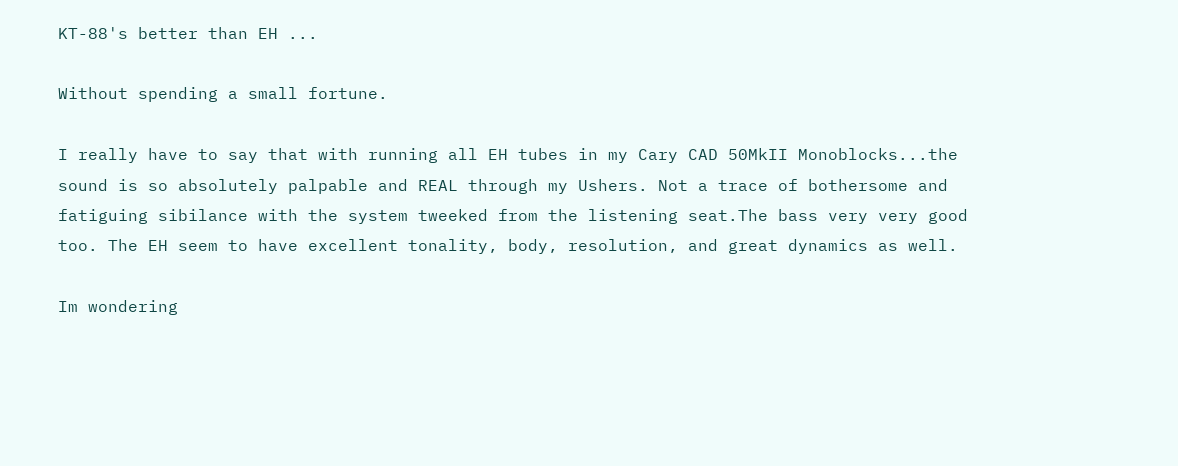KT-88's better than EH ...

Without spending a small fortune.

I really have to say that with running all EH tubes in my Cary CAD 50MkII Monoblocks...the sound is so absolutely palpable and REAL through my Ushers. Not a trace of bothersome and fatiguing sibilance with the system tweeked from the listening seat.The bass very very good too. The EH seem to have excellent tonality, body, resolution, and great dynamics as well.

Im wondering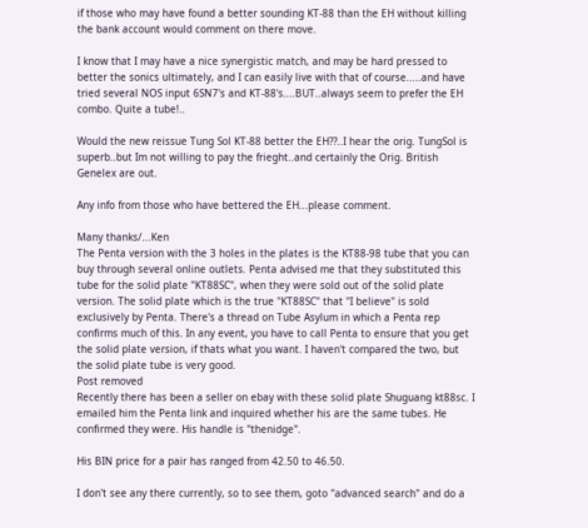if those who may have found a better sounding KT-88 than the EH without killing the bank account would comment on there move.

I know that I may have a nice synergistic match, and may be hard pressed to better the sonics ultimately, and I can easily live with that of course.....and have tried several NOS input 6SN7's and KT-88's....BUT..always seem to prefer the EH combo. Quite a tube!..

Would the new reissue Tung Sol KT-88 better the EH??..I hear the orig. TungSol is superb..but Im not willing to pay the frieght..and certainly the Orig. British Genelex are out.

Any info from those who have bettered the EH...please comment.

Many thanks/...Ken
The Penta version with the 3 holes in the plates is the KT88-98 tube that you can buy through several online outlets. Penta advised me that they substituted this tube for the solid plate "KT88SC", when they were sold out of the solid plate version. The solid plate which is the true "KT88SC" that "I believe" is sold exclusively by Penta. There's a thread on Tube Asylum in which a Penta rep confirms much of this. In any event, you have to call Penta to ensure that you get the solid plate version, if thats what you want. I haven't compared the two, but the solid plate tube is very good.
Post removed
Recently there has been a seller on ebay with these solid plate Shuguang kt88sc. I emailed him the Penta link and inquired whether his are the same tubes. He confirmed they were. His handle is "thenidge".

His BIN price for a pair has ranged from 42.50 to 46.50.

I don't see any there currently, so to see them, goto "advanced search" and do a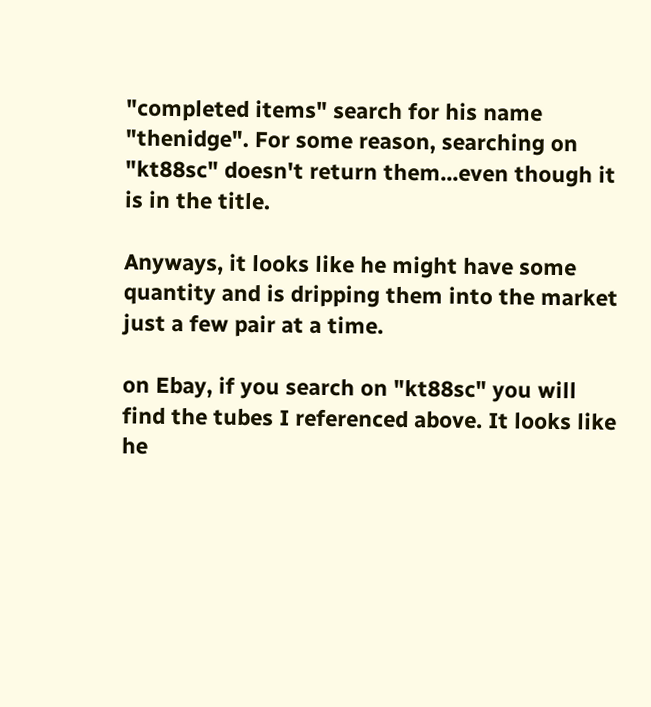"completed items" search for his name "thenidge". For some reason, searching on "kt88sc" doesn't return them...even though it is in the title.

Anyways, it looks like he might have some quantity and is dripping them into the market just a few pair at a time.

on Ebay, if you search on "kt88sc" you will find the tubes I referenced above. It looks like he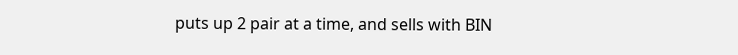puts up 2 pair at a time, and sells with BIN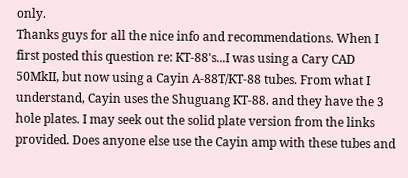only.
Thanks guys for all the nice info and recommendations. When I first posted this question re: KT-88's...I was using a Cary CAD 50MkII, but now using a Cayin A-88T/KT-88 tubes. From what I understand, Cayin uses the Shuguang KT-88. and they have the 3 hole plates. I may seek out the solid plate version from the links provided. Does anyone else use the Cayin amp with these tubes and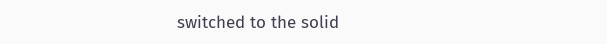switched to the solid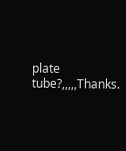plate tube?,,,,,Thanks.